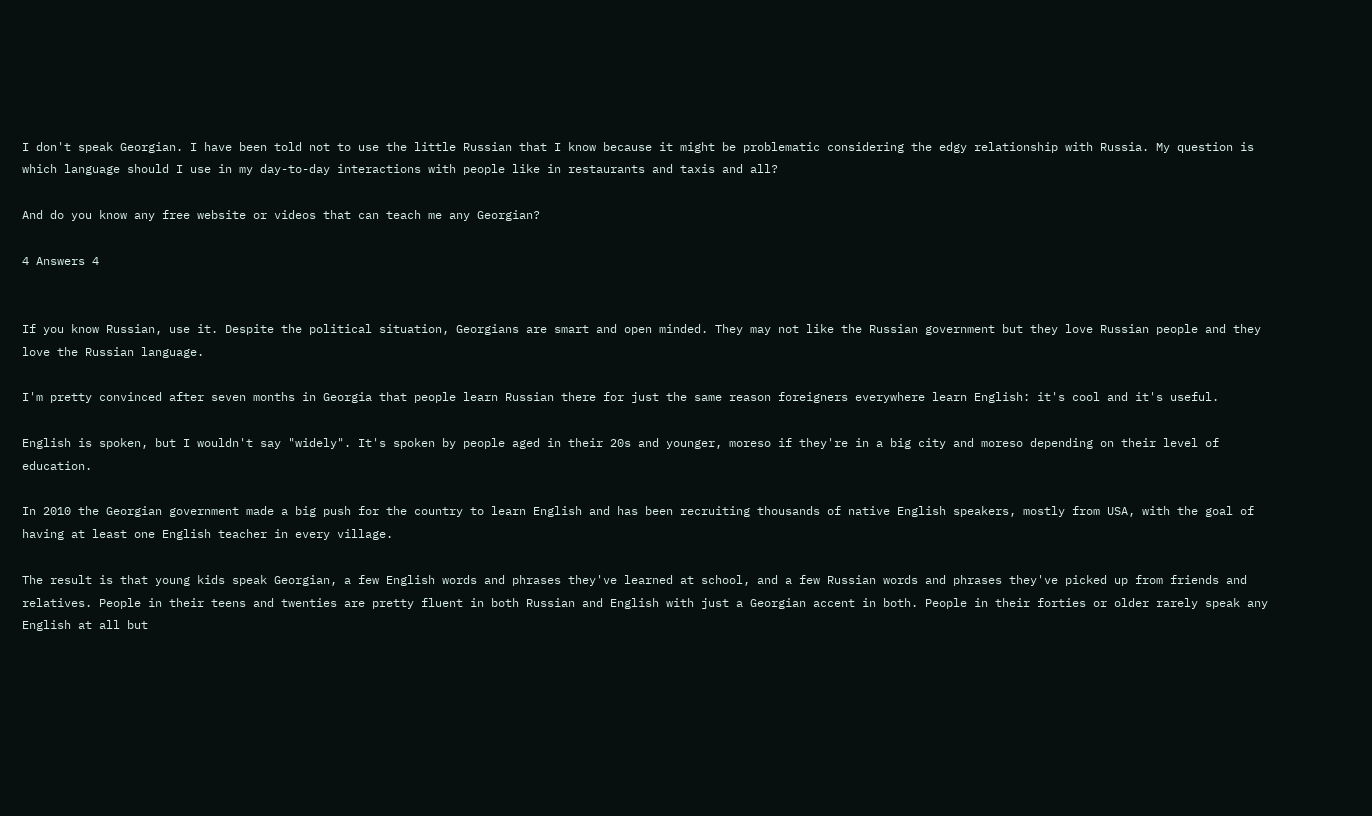I don't speak Georgian. I have been told not to use the little Russian that I know because it might be problematic considering the edgy relationship with Russia. My question is which language should I use in my day-to-day interactions with people like in restaurants and taxis and all?

And do you know any free website or videos that can teach me any Georgian?

4 Answers 4


If you know Russian, use it. Despite the political situation, Georgians are smart and open minded. They may not like the Russian government but they love Russian people and they love the Russian language.

I'm pretty convinced after seven months in Georgia that people learn Russian there for just the same reason foreigners everywhere learn English: it's cool and it's useful.

English is spoken, but I wouldn't say "widely". It's spoken by people aged in their 20s and younger, moreso if they're in a big city and moreso depending on their level of education.

In 2010 the Georgian government made a big push for the country to learn English and has been recruiting thousands of native English speakers, mostly from USA, with the goal of having at least one English teacher in every village.

The result is that young kids speak Georgian, a few English words and phrases they've learned at school, and a few Russian words and phrases they've picked up from friends and relatives. People in their teens and twenties are pretty fluent in both Russian and English with just a Georgian accent in both. People in their forties or older rarely speak any English at all but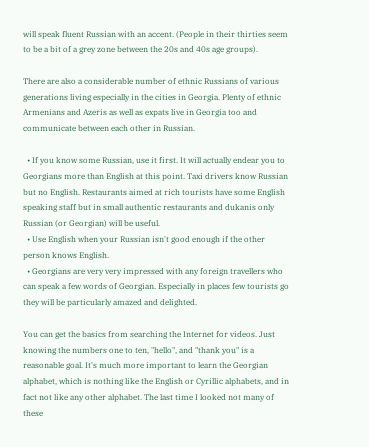will speak fluent Russian with an accent. (People in their thirties seem to be a bit of a grey zone between the 20s and 40s age groups).

There are also a considerable number of ethnic Russians of various generations living especially in the cities in Georgia. Plenty of ethnic Armenians and Azeris as well as expats live in Georgia too and communicate between each other in Russian.

  • If you know some Russian, use it first. It will actually endear you to Georgians more than English at this point. Taxi drivers know Russian but no English. Restaurants aimed at rich tourists have some English speaking staff but in small authentic restaurants and dukanis only Russian (or Georgian) will be useful.
  • Use English when your Russian isn't good enough if the other person knows English.
  • Georgians are very very impressed with any foreign travellers who can speak a few words of Georgian. Especially in places few tourists go they will be particularly amazed and delighted.

You can get the basics from searching the Internet for videos. Just knowing the numbers one to ten, "hello", and "thank you" is a reasonable goal. It's much more important to learn the Georgian alphabet, which is nothing like the English or Cyrillic alphabets, and in fact not like any other alphabet. The last time I looked not many of these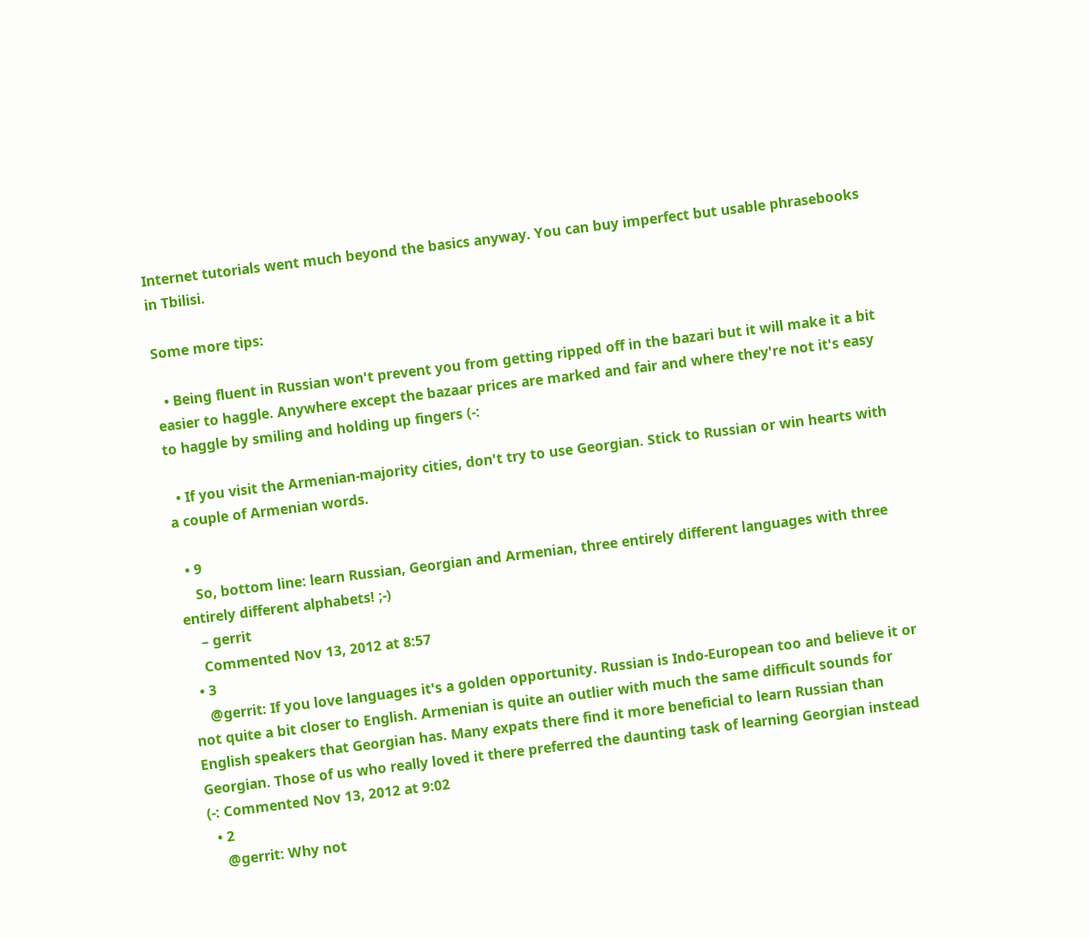Internet tutorials went much beyond the basics anyway. You can buy imperfect but usable phrasebooks in Tbilisi.

Some more tips:

  • Being fluent in Russian won't prevent you from getting ripped off in the bazari but it will make it a bit easier to haggle. Anywhere except the bazaar prices are marked and fair and where they're not it's easy to haggle by smiling and holding up fingers (-:

  • If you visit the Armenian-majority cities, don't try to use Georgian. Stick to Russian or win hearts with a couple of Armenian words.

  • 9
    So, bottom line: learn Russian, Georgian and Armenian, three entirely different languages with three entirely different alphabets! ;-)
    – gerrit
    Commented Nov 13, 2012 at 8:57
  • 3
    @gerrit: If you love languages it's a golden opportunity. Russian is Indo-European too and believe it or not quite a bit closer to English. Armenian is quite an outlier with much the same difficult sounds for English speakers that Georgian has. Many expats there find it more beneficial to learn Russian than Georgian. Those of us who really loved it there preferred the daunting task of learning Georgian instead (-: Commented Nov 13, 2012 at 9:02
  • 2
    @gerrit: Why not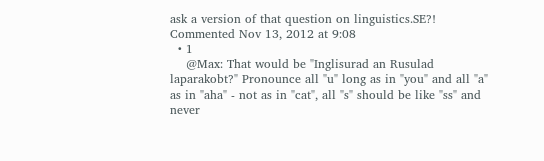ask a version of that question on linguistics.SE?! Commented Nov 13, 2012 at 9:08
  • 1
    @Max: That would be "Inglisurad an Rusulad laparakobt?" Pronounce all "u" long as in "you" and all "a" as in "aha" - not as in "cat", all "s" should be like "ss" and never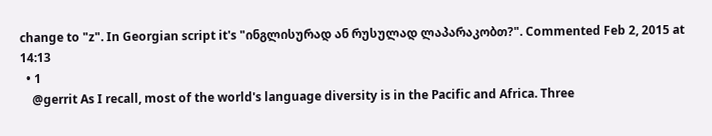change to "z". In Georgian script it's "ინგლისურად ან რუსულად ლაპარაკობთ?". Commented Feb 2, 2015 at 14:13
  • 1
    @gerrit As I recall, most of the world's language diversity is in the Pacific and Africa. Three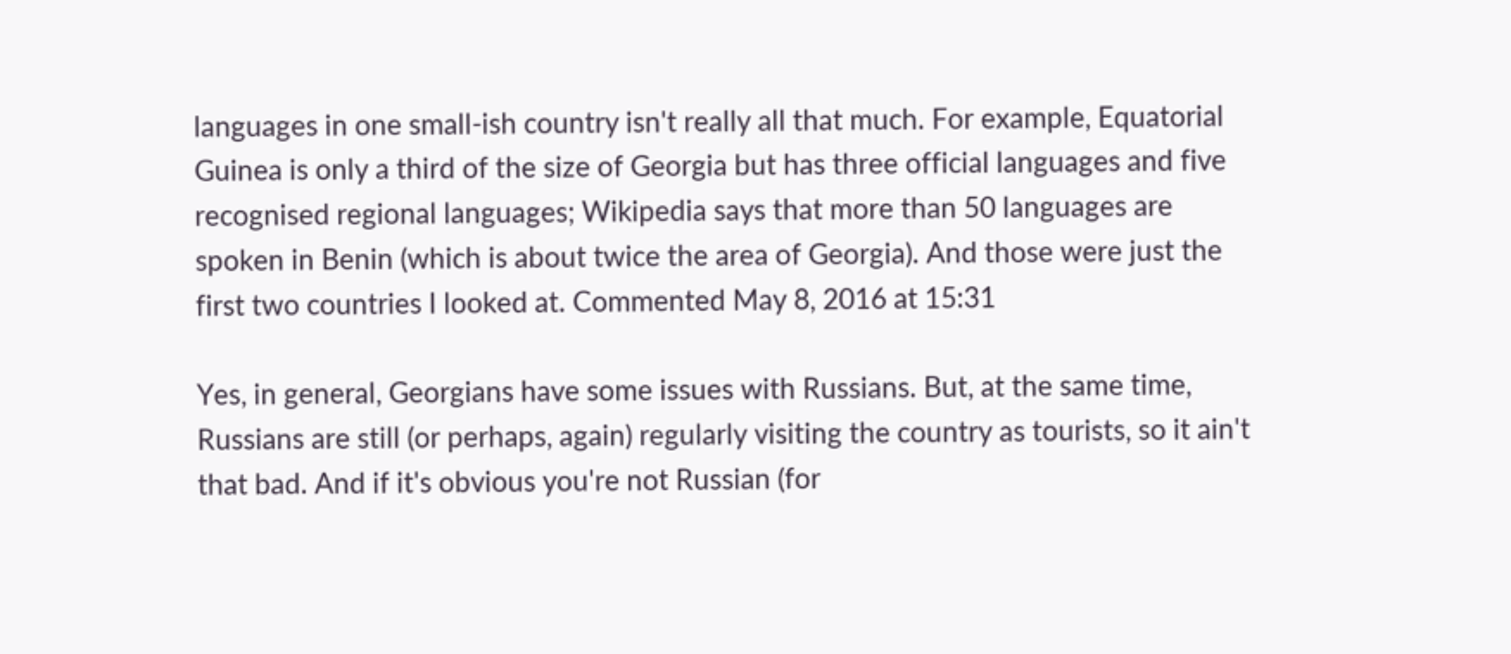languages in one small-ish country isn't really all that much. For example, Equatorial Guinea is only a third of the size of Georgia but has three official languages and five recognised regional languages; Wikipedia says that more than 50 languages are spoken in Benin (which is about twice the area of Georgia). And those were just the first two countries I looked at. Commented May 8, 2016 at 15:31

Yes, in general, Georgians have some issues with Russians. But, at the same time, Russians are still (or perhaps, again) regularly visiting the country as tourists, so it ain't that bad. And if it's obvious you're not Russian (for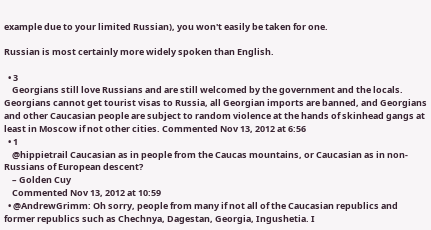example due to your limited Russian), you won't easily be taken for one.

Russian is most certainly more widely spoken than English.

  • 3
    Georgians still love Russians and are still welcomed by the government and the locals. Georgians cannot get tourist visas to Russia, all Georgian imports are banned, and Georgians and other Caucasian people are subject to random violence at the hands of skinhead gangs at least in Moscow if not other cities. Commented Nov 13, 2012 at 6:56
  • 1
    @hippietrail Caucasian as in people from the Caucas mountains, or Caucasian as in non-Russians of European descent?
    – Golden Cuy
    Commented Nov 13, 2012 at 10:59
  • @AndrewGrimm: Oh sorry, people from many if not all of the Caucasian republics and former republics such as Chechnya, Dagestan, Georgia, Ingushetia. I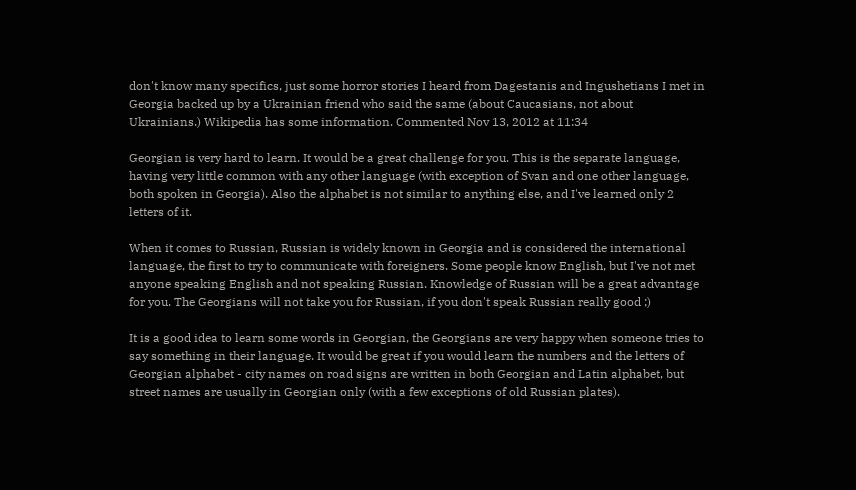don't know many specifics, just some horror stories I heard from Dagestanis and Ingushetians I met in Georgia backed up by a Ukrainian friend who said the same (about Caucasians, not about Ukrainians.) Wikipedia has some information. Commented Nov 13, 2012 at 11:34

Georgian is very hard to learn. It would be a great challenge for you. This is the separate language, having very little common with any other language (with exception of Svan and one other language, both spoken in Georgia). Also the alphabet is not similar to anything else, and I've learned only 2 letters of it.

When it comes to Russian, Russian is widely known in Georgia and is considered the international language, the first to try to communicate with foreigners. Some people know English, but I've not met anyone speaking English and not speaking Russian. Knowledge of Russian will be a great advantage for you. The Georgians will not take you for Russian, if you don't speak Russian really good ;)

It is a good idea to learn some words in Georgian, the Georgians are very happy when someone tries to say something in their language. It would be great if you would learn the numbers and the letters of Georgian alphabet - city names on road signs are written in both Georgian and Latin alphabet, but street names are usually in Georgian only (with a few exceptions of old Russian plates).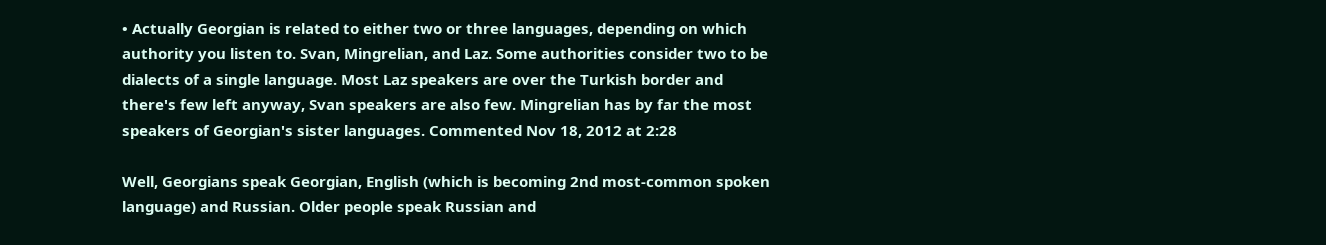• Actually Georgian is related to either two or three languages, depending on which authority you listen to. Svan, Mingrelian, and Laz. Some authorities consider two to be dialects of a single language. Most Laz speakers are over the Turkish border and there's few left anyway, Svan speakers are also few. Mingrelian has by far the most speakers of Georgian's sister languages. Commented Nov 18, 2012 at 2:28

Well, Georgians speak Georgian, English (which is becoming 2nd most-common spoken language) and Russian. Older people speak Russian and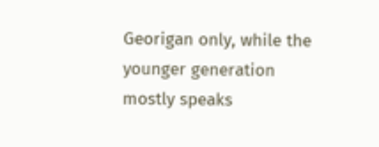Georigan only, while the younger generation mostly speaks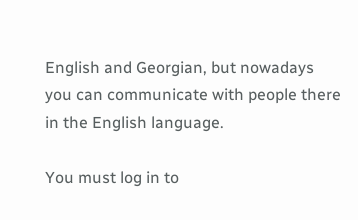English and Georgian, but nowadays you can communicate with people there in the English language.

You must log in to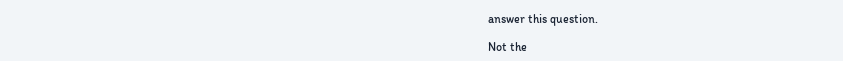answer this question.

Not the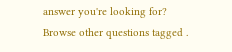answer you're looking for? Browse other questions tagged .